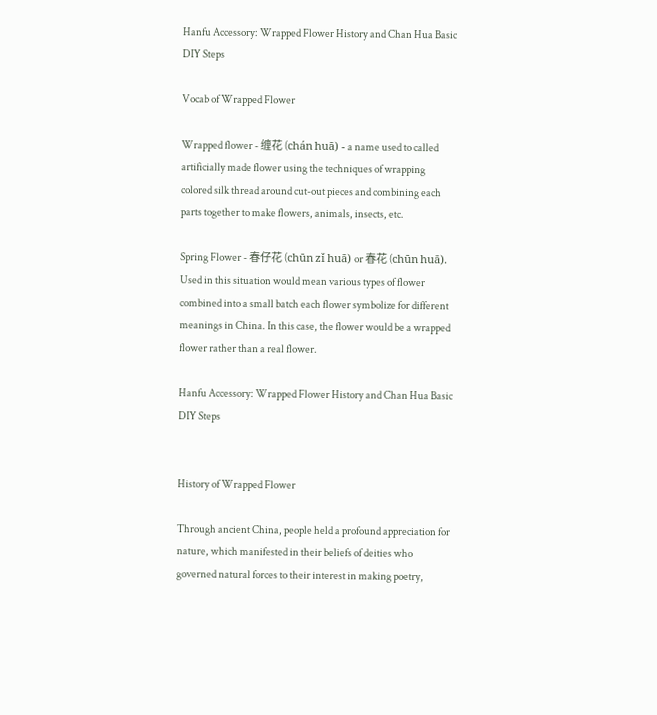Hanfu Accessory: Wrapped Flower History and Chan Hua Basic DIY Steps

Vocab of Wrapped Flower

Wrapped flower - 缠花 (chán huā) - a name used to called artificially made flower using the techniques of wrapping colored silk thread around cut-out pieces and combining each parts together to make flowers, animals, insects, etc.

Spring Flower - 春仔花 (chūn zǐ huā) or 春花 (chūn huā). Used in this situation would mean various types of flower combined into a small batch each flower symbolize for different meanings in China. In this case, the flower would be a wrapped flower rather than a real flower.

Hanfu Accessory: Wrapped Flower History and Chan Hua Basic DIY Steps


History of Wrapped Flower

Through ancient China, people held a profound appreciation for nature, which manifested in their beliefs of deities who governed natural forces to their interest in making poetry,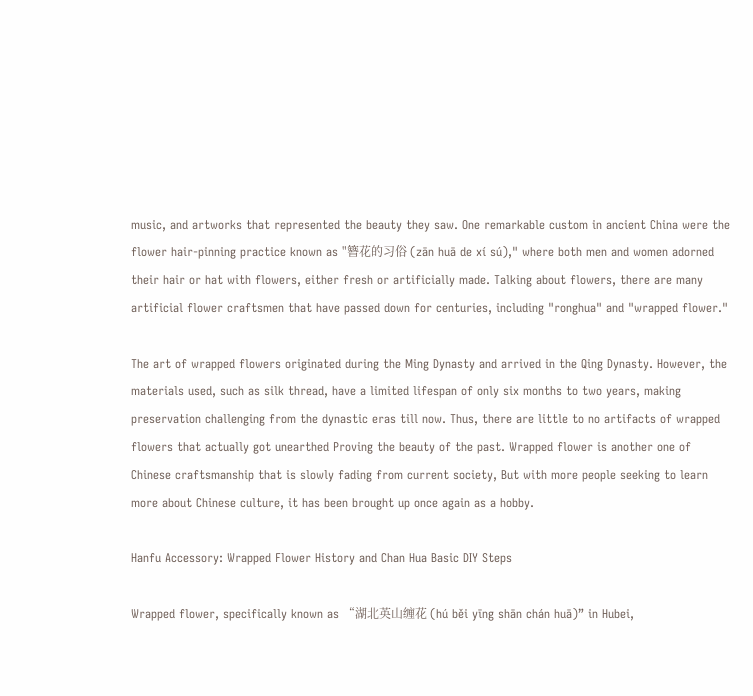music, and artworks that represented the beauty they saw. One remarkable custom in ancient China were the flower hair-pinning practice known as "簪花的习俗 (zān huā de xí sú)," where both men and women adorned their hair or hat with flowers, either fresh or artificially made. Talking about flowers, there are many artificial flower craftsmen that have passed down for centuries, including "ronghua" and "wrapped flower."

The art of wrapped flowers originated during the Ming Dynasty and arrived in the Qing Dynasty. However, the materials used, such as silk thread, have a limited lifespan of only six months to two years, making preservation challenging from the dynastic eras till now. Thus, there are little to no artifacts of wrapped flowers that actually got unearthed Proving the beauty of the past. Wrapped flower is another one of Chinese craftsmanship that is slowly fading from current society, But with more people seeking to learn more about Chinese culture, it has been brought up once again as a hobby.

Hanfu Accessory: Wrapped Flower History and Chan Hua Basic DIY Steps

Wrapped flower, specifically known as “湖北英山缠花 (hú běi yīng shān chán huā)” in Hubei,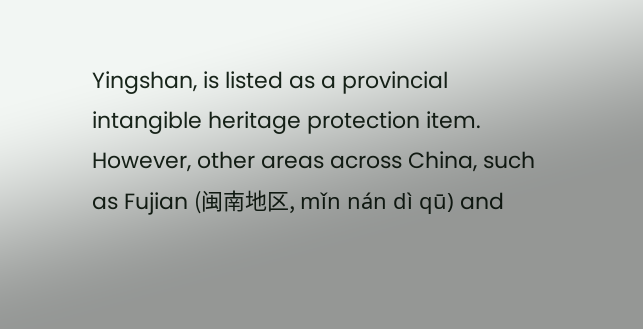Yingshan, is listed as a provincial intangible heritage protection item. However, other areas across China, such as Fujian (闽南地区, mǐn nán dì qū) and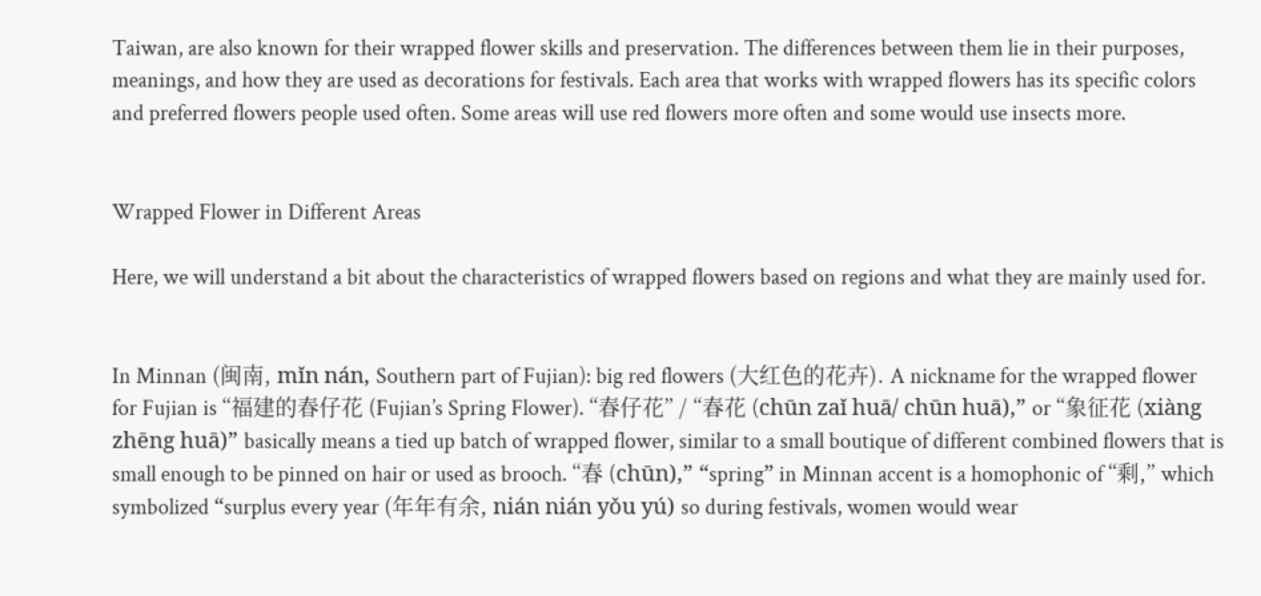Taiwan, are also known for their wrapped flower skills and preservation. The differences between them lie in their purposes, meanings, and how they are used as decorations for festivals. Each area that works with wrapped flowers has its specific colors and preferred flowers people used often. Some areas will use red flowers more often and some would use insects more.


Wrapped Flower in Different Areas

Here, we will understand a bit about the characteristics of wrapped flowers based on regions and what they are mainly used for.


In Minnan (闽南, mǐn nán, Southern part of Fujian): big red flowers (大红色的花卉). A nickname for the wrapped flower for Fujian is “福建的春仔花 (Fujian’s Spring Flower). “春仔花” / “春花 (chūn zaǐ huā/ chūn huā),” or “象征花 (xiàng zhēng huā)” basically means a tied up batch of wrapped flower, similar to a small boutique of different combined flowers that is small enough to be pinned on hair or used as brooch. “春 (chūn),” “spring” in Minnan accent is a homophonic of “剩,” which symbolized “surplus every year (年年有余, nián nián yǒu yú) so during festivals, women would wear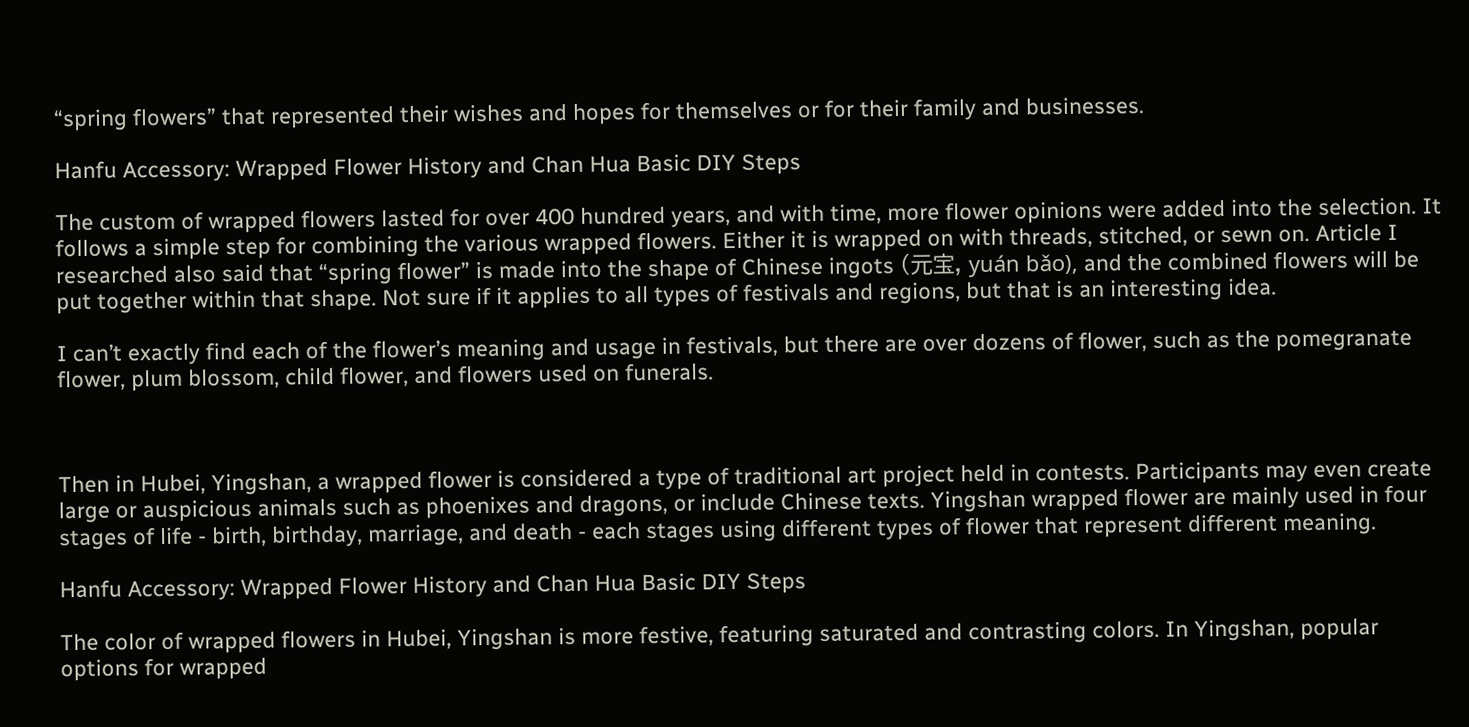“spring flowers” that represented their wishes and hopes for themselves or for their family and businesses.

Hanfu Accessory: Wrapped Flower History and Chan Hua Basic DIY Steps

The custom of wrapped flowers lasted for over 400 hundred years, and with time, more flower opinions were added into the selection. It follows a simple step for combining the various wrapped flowers. Either it is wrapped on with threads, stitched, or sewn on. Article I researched also said that “spring flower” is made into the shape of Chinese ingots (元宝, yuán bǎo), and the combined flowers will be put together within that shape. Not sure if it applies to all types of festivals and regions, but that is an interesting idea.

I can’t exactly find each of the flower’s meaning and usage in festivals, but there are over dozens of flower, such as the pomegranate flower, plum blossom, child flower, and flowers used on funerals.



Then in Hubei, Yingshan, a wrapped flower is considered a type of traditional art project held in contests. Participants may even create large or auspicious animals such as phoenixes and dragons, or include Chinese texts. Yingshan wrapped flower are mainly used in four stages of life - birth, birthday, marriage, and death - each stages using different types of flower that represent different meaning.

Hanfu Accessory: Wrapped Flower History and Chan Hua Basic DIY Steps

The color of wrapped flowers in Hubei, Yingshan is more festive, featuring saturated and contrasting colors. In Yingshan, popular options for wrapped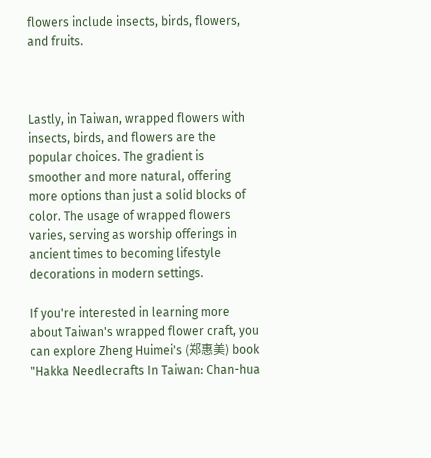flowers include insects, birds, flowers, and fruits.



Lastly, in Taiwan, wrapped flowers with insects, birds, and flowers are the popular choices. The gradient is smoother and more natural, offering more options than just a solid blocks of color. The usage of wrapped flowers varies, serving as worship offerings in ancient times to becoming lifestyle decorations in modern settings.

If you're interested in learning more about Taiwan's wrapped flower craft, you can explore Zheng Huimei's (郑惠美) book "Hakka Needlecrafts In Taiwan: Chan-hua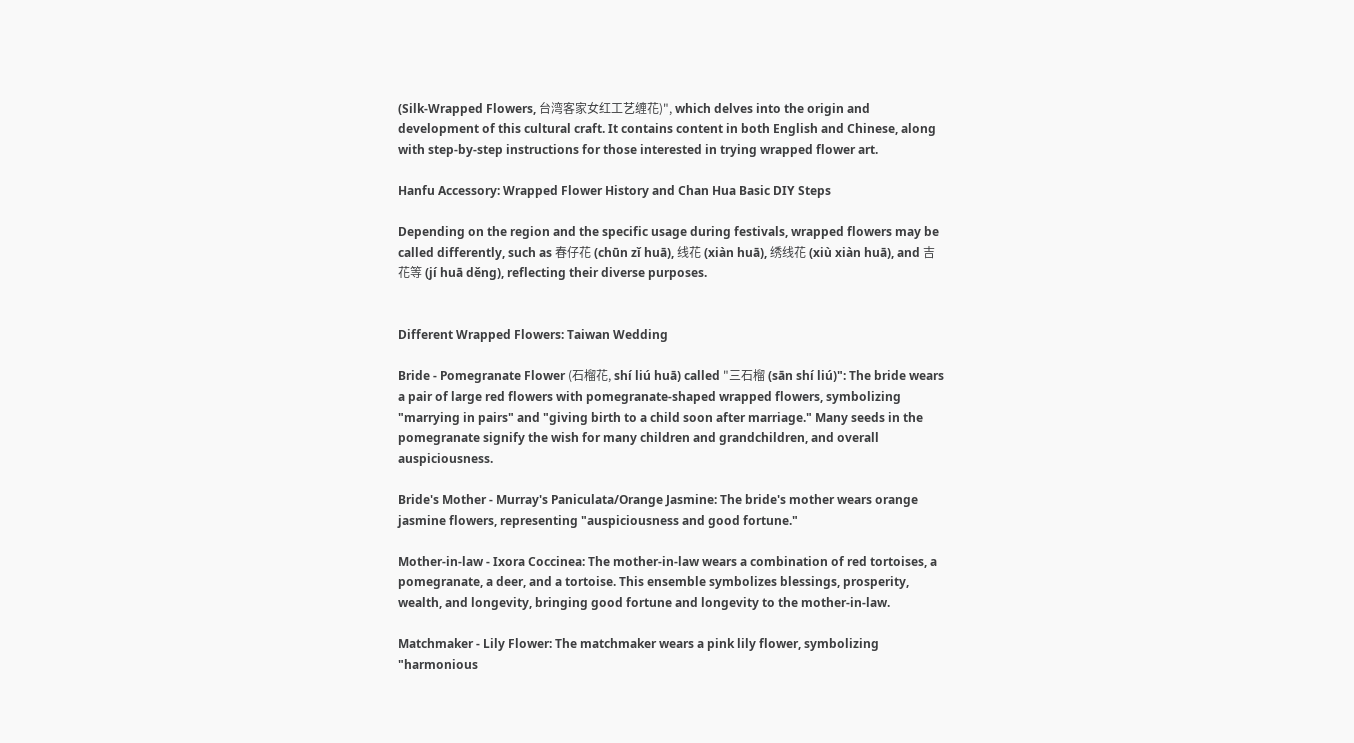(Silk-Wrapped Flowers, 台湾客家女红工艺缠花)", which delves into the origin and development of this cultural craft. It contains content in both English and Chinese, along with step-by-step instructions for those interested in trying wrapped flower art.

Hanfu Accessory: Wrapped Flower History and Chan Hua Basic DIY Steps

Depending on the region and the specific usage during festivals, wrapped flowers may be called differently, such as 春仔花 (chūn zǐ huā), 线花 (xiàn huā), 绣线花 (xiù xiàn huā), and 吉花等 (jí huā děng), reflecting their diverse purposes.


Different Wrapped Flowers: Taiwan Wedding

Bride - Pomegranate Flower (石榴花, shí liú huā) called "三石榴 (sān shí liú)": The bride wears a pair of large red flowers with pomegranate-shaped wrapped flowers, symbolizing "marrying in pairs" and "giving birth to a child soon after marriage." Many seeds in the pomegranate signify the wish for many children and grandchildren, and overall auspiciousness.

Bride's Mother - Murray's Paniculata/Orange Jasmine: The bride's mother wears orange jasmine flowers, representing "auspiciousness and good fortune."

Mother-in-law - Ixora Coccinea: The mother-in-law wears a combination of red tortoises, a pomegranate, a deer, and a tortoise. This ensemble symbolizes blessings, prosperity, wealth, and longevity, bringing good fortune and longevity to the mother-in-law.

Matchmaker - Lily Flower: The matchmaker wears a pink lily flower, symbolizing "harmonious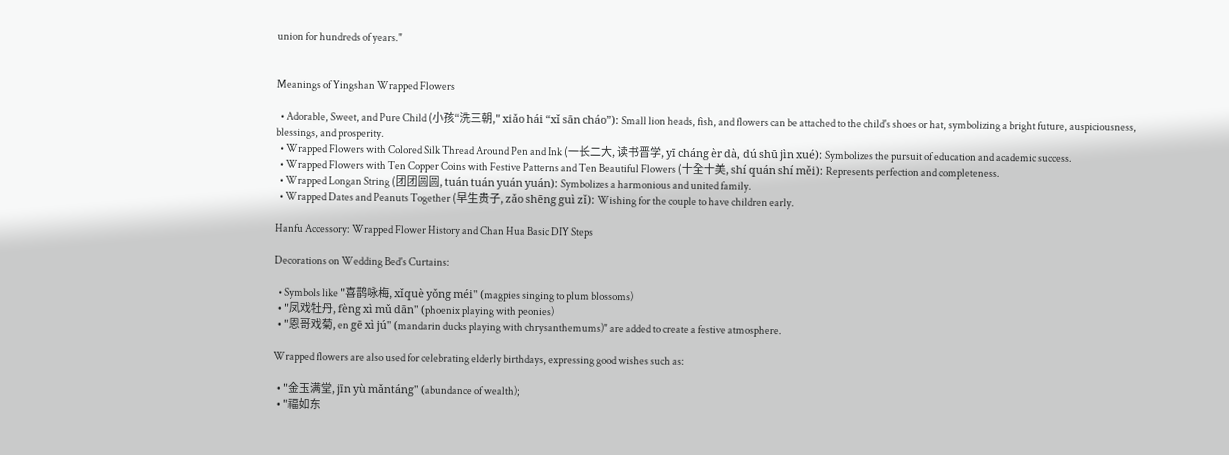union for hundreds of years."


Meanings of Yingshan Wrapped Flowers

  • Adorable, Sweet, and Pure Child (小孩“洗三朝," xiǎo hái “xǐ sān cháo”): Small lion heads, fish, and flowers can be attached to the child's shoes or hat, symbolizing a bright future, auspiciousness, blessings, and prosperity.
  • Wrapped Flowers with Colored Silk Thread Around Pen and Ink (一长二大, 读书晋学, yī cháng èr dà, dú shū jìn xué): Symbolizes the pursuit of education and academic success.
  • Wrapped Flowers with Ten Copper Coins with Festive Patterns and Ten Beautiful Flowers (十全十美, shí quán shí měi): Represents perfection and completeness.
  • Wrapped Longan String (团团圆圆, tuán tuán yuán yuán): Symbolizes a harmonious and united family.
  • Wrapped Dates and Peanuts Together (早生贵子, zǎo shēng guì zǐ): Wishing for the couple to have children early.

Hanfu Accessory: Wrapped Flower History and Chan Hua Basic DIY Steps

Decorations on Wedding Bed's Curtains:

  • Symbols like "喜鹊咏梅, xǐquè yǒng méi" (magpies singing to plum blossoms)
  • "凤戏牡丹, fèng xì mǔ dān" (phoenix playing with peonies)
  • "恩哥戏菊, en gē xì jú" (mandarin ducks playing with chrysanthemums)" are added to create a festive atmosphere.

Wrapped flowers are also used for celebrating elderly birthdays, expressing good wishes such as:

  • "金玉满堂, jīn yù mǎntáng" (abundance of wealth);
  • "福如东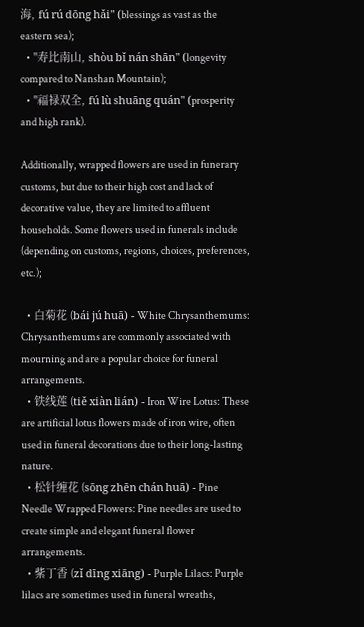海, fú rú dōng hǎi" (blessings as vast as the eastern sea);
  • "寿比南山, shòu bǐ nán shān" (longevity compared to Nanshan Mountain);
  • "福禄双全, fú lù shuāng quán" (prosperity and high rank).

Additionally, wrapped flowers are used in funerary customs, but due to their high cost and lack of decorative value, they are limited to affluent households. Some flowers used in funerals include (depending on customs, regions, choices, preferences, etc.);

  • 白菊花 (bái jú huā) - White Chrysanthemums: Chrysanthemums are commonly associated with mourning and are a popular choice for funeral arrangements.
  • 铁线莲 (tiě xiàn lián) - Iron Wire Lotus: These are artificial lotus flowers made of iron wire, often used in funeral decorations due to their long-lasting nature.
  • 松针缠花 (sōng zhēn chán huā) - Pine Needle Wrapped Flowers: Pine needles are used to create simple and elegant funeral flower arrangements.
  • 紫丁香 (zǐ dīng xiāng) - Purple Lilacs: Purple lilacs are sometimes used in funeral wreaths,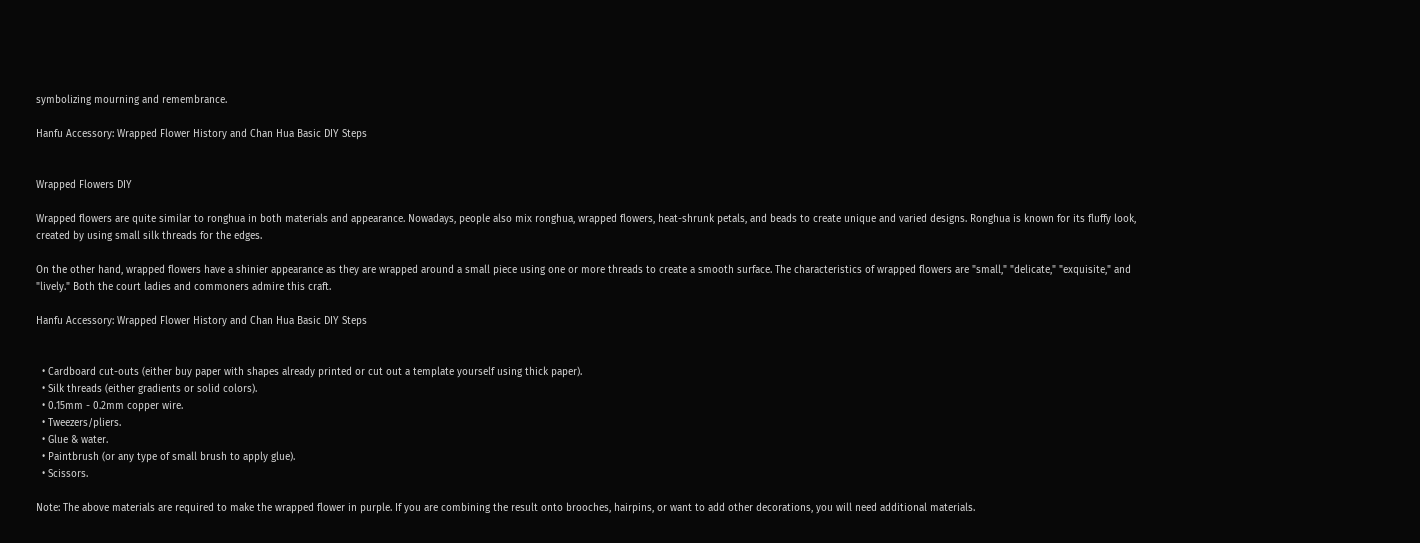symbolizing mourning and remembrance.

Hanfu Accessory: Wrapped Flower History and Chan Hua Basic DIY Steps


Wrapped Flowers DIY

Wrapped flowers are quite similar to ronghua in both materials and appearance. Nowadays, people also mix ronghua, wrapped flowers, heat-shrunk petals, and beads to create unique and varied designs. Ronghua is known for its fluffy look, created by using small silk threads for the edges.

On the other hand, wrapped flowers have a shinier appearance as they are wrapped around a small piece using one or more threads to create a smooth surface. The characteristics of wrapped flowers are "small," "delicate," "exquisite," and "lively." Both the court ladies and commoners admire this craft.

Hanfu Accessory: Wrapped Flower History and Chan Hua Basic DIY Steps


  • Cardboard cut-outs (either buy paper with shapes already printed or cut out a template yourself using thick paper).
  • Silk threads (either gradients or solid colors).
  • 0.15mm - 0.2mm copper wire.
  • Tweezers/pliers.
  • Glue & water.
  • Paintbrush (or any type of small brush to apply glue).
  • Scissors.

Note: The above materials are required to make the wrapped flower in purple. If you are combining the result onto brooches, hairpins, or want to add other decorations, you will need additional materials.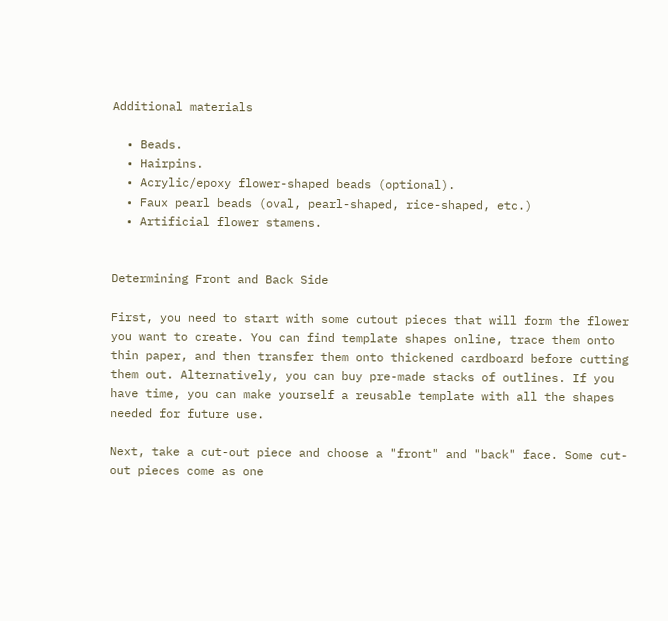Additional materials

  • Beads.
  • Hairpins.
  • Acrylic/epoxy flower-shaped beads (optional).
  • Faux pearl beads (oval, pearl-shaped, rice-shaped, etc.)
  • Artificial flower stamens.


Determining Front and Back Side

First, you need to start with some cutout pieces that will form the flower you want to create. You can find template shapes online, trace them onto thin paper, and then transfer them onto thickened cardboard before cutting them out. Alternatively, you can buy pre-made stacks of outlines. If you have time, you can make yourself a reusable template with all the shapes needed for future use.

Next, take a cut-out piece and choose a "front" and "back" face. Some cut-out pieces come as one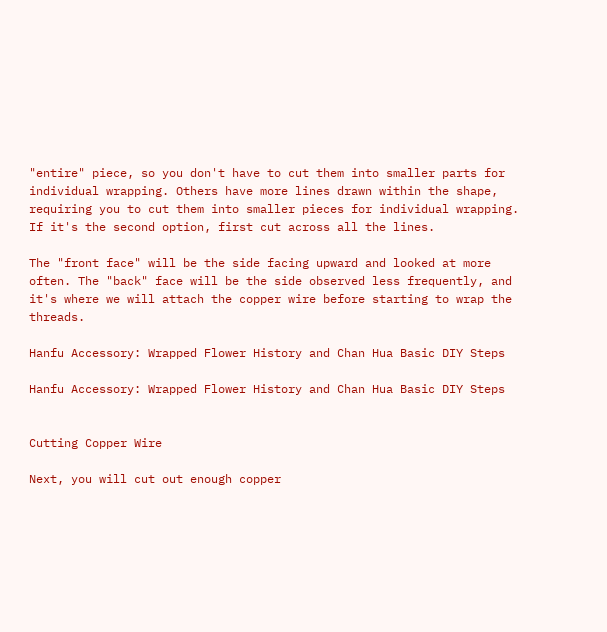"entire" piece, so you don't have to cut them into smaller parts for individual wrapping. Others have more lines drawn within the shape, requiring you to cut them into smaller pieces for individual wrapping. If it's the second option, first cut across all the lines.

The "front face" will be the side facing upward and looked at more often. The "back" face will be the side observed less frequently, and it's where we will attach the copper wire before starting to wrap the threads.

Hanfu Accessory: Wrapped Flower History and Chan Hua Basic DIY Steps

Hanfu Accessory: Wrapped Flower History and Chan Hua Basic DIY Steps


Cutting Copper Wire

Next, you will cut out enough copper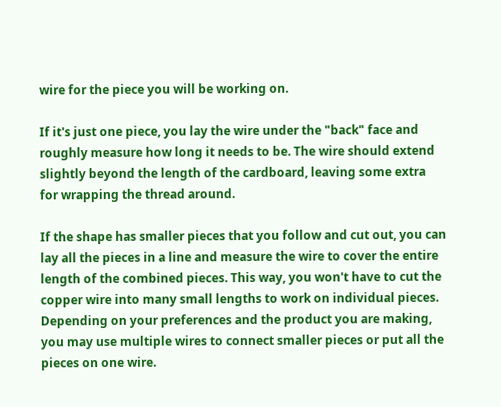wire for the piece you will be working on.

If it's just one piece, you lay the wire under the "back" face and roughly measure how long it needs to be. The wire should extend slightly beyond the length of the cardboard, leaving some extra for wrapping the thread around.

If the shape has smaller pieces that you follow and cut out, you can lay all the pieces in a line and measure the wire to cover the entire length of the combined pieces. This way, you won't have to cut the copper wire into many small lengths to work on individual pieces. Depending on your preferences and the product you are making, you may use multiple wires to connect smaller pieces or put all the pieces on one wire.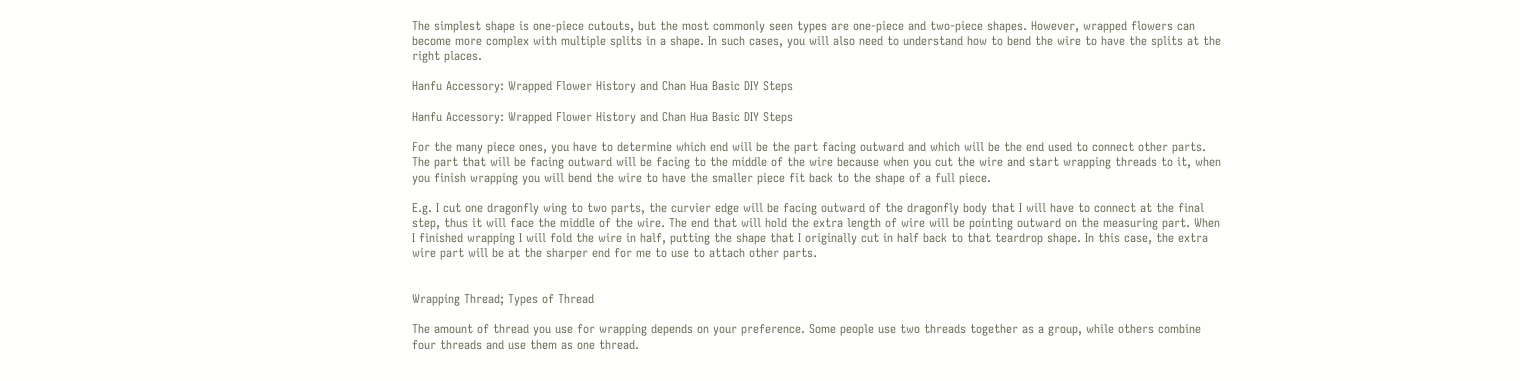The simplest shape is one-piece cutouts, but the most commonly seen types are one-piece and two-piece shapes. However, wrapped flowers can become more complex with multiple splits in a shape. In such cases, you will also need to understand how to bend the wire to have the splits at the right places.

Hanfu Accessory: Wrapped Flower History and Chan Hua Basic DIY Steps

Hanfu Accessory: Wrapped Flower History and Chan Hua Basic DIY Steps

For the many piece ones, you have to determine which end will be the part facing outward and which will be the end used to connect other parts. The part that will be facing outward will be facing to the middle of the wire because when you cut the wire and start wrapping threads to it, when you finish wrapping you will bend the wire to have the smaller piece fit back to the shape of a full piece.

E.g. I cut one dragonfly wing to two parts, the curvier edge will be facing outward of the dragonfly body that I will have to connect at the final step, thus it will face the middle of the wire. The end that will hold the extra length of wire will be pointing outward on the measuring part. When I finished wrapping I will fold the wire in half, putting the shape that I originally cut in half back to that teardrop shape. In this case, the extra wire part will be at the sharper end for me to use to attach other parts.


Wrapping Thread; Types of Thread

The amount of thread you use for wrapping depends on your preference. Some people use two threads together as a group, while others combine four threads and use them as one thread.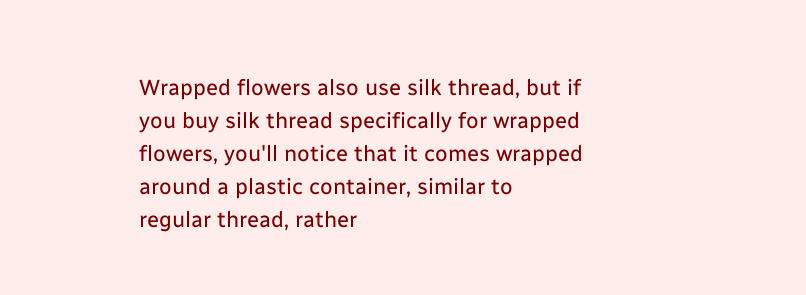Wrapped flowers also use silk thread, but if you buy silk thread specifically for wrapped flowers, you'll notice that it comes wrapped around a plastic container, similar to regular thread, rather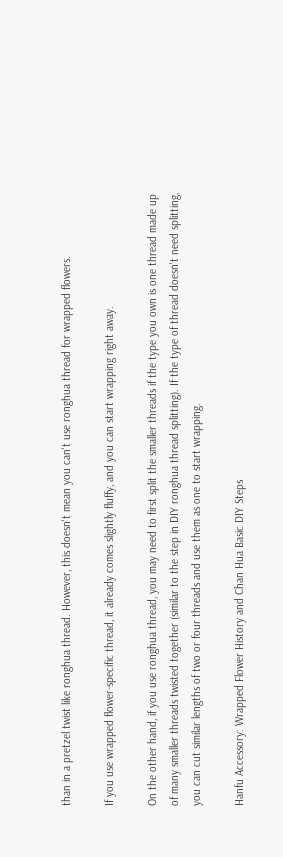than in a pretzel twist like ronghua thread. However, this doesn't mean you can't use ronghua thread for wrapped flowers.

If you use wrapped flower-specific thread, it already comes slightly fluffy, and you can start wrapping right away.

On the other hand, if you use ronghua thread, you may need to first split the smaller threads if the type you own is one thread made up of many smaller threads twisted together (similar to the step in DIY ronghua thread splitting). If the type of thread doesn't need splitting, you can cut similar lengths of two or four threads and use them as one to start wrapping.

Hanfu Accessory: Wrapped Flower History and Chan Hua Basic DIY Steps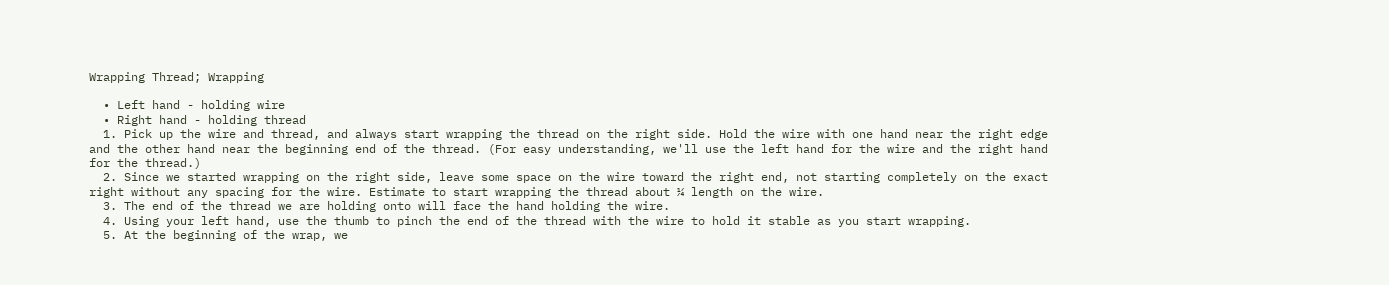Wrapping Thread; Wrapping

  • Left hand - holding wire
  • Right hand - holding thread
  1. Pick up the wire and thread, and always start wrapping the thread on the right side. Hold the wire with one hand near the right edge and the other hand near the beginning end of the thread. (For easy understanding, we'll use the left hand for the wire and the right hand for the thread.)
  2. Since we started wrapping on the right side, leave some space on the wire toward the right end, not starting completely on the exact right without any spacing for the wire. Estimate to start wrapping the thread about ¼ length on the wire.
  3. The end of the thread we are holding onto will face the hand holding the wire.
  4. Using your left hand, use the thumb to pinch the end of the thread with the wire to hold it stable as you start wrapping.
  5. At the beginning of the wrap, we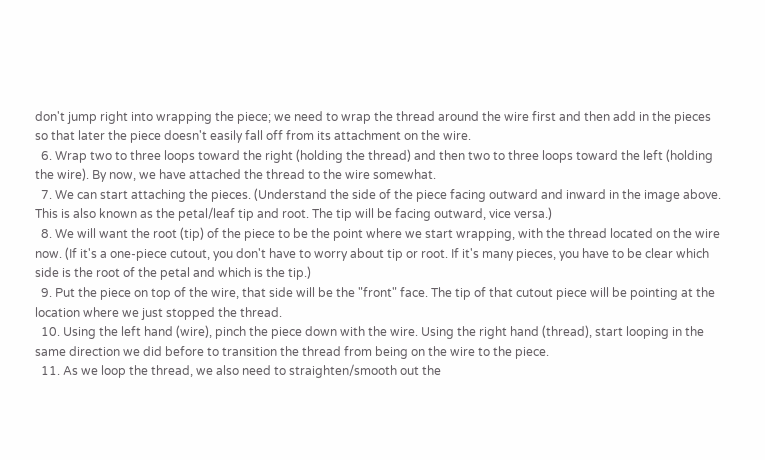don't jump right into wrapping the piece; we need to wrap the thread around the wire first and then add in the pieces so that later the piece doesn't easily fall off from its attachment on the wire.
  6. Wrap two to three loops toward the right (holding the thread) and then two to three loops toward the left (holding the wire). By now, we have attached the thread to the wire somewhat.
  7. We can start attaching the pieces. (Understand the side of the piece facing outward and inward in the image above. This is also known as the petal/leaf tip and root. The tip will be facing outward, vice versa.)
  8. We will want the root (tip) of the piece to be the point where we start wrapping, with the thread located on the wire now. (If it's a one-piece cutout, you don't have to worry about tip or root. If it's many pieces, you have to be clear which side is the root of the petal and which is the tip.)
  9. Put the piece on top of the wire, that side will be the "front" face. The tip of that cutout piece will be pointing at the location where we just stopped the thread.
  10. Using the left hand (wire), pinch the piece down with the wire. Using the right hand (thread), start looping in the same direction we did before to transition the thread from being on the wire to the piece.
  11. As we loop the thread, we also need to straighten/smooth out the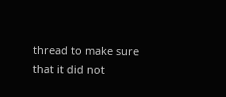thread to make sure that it did not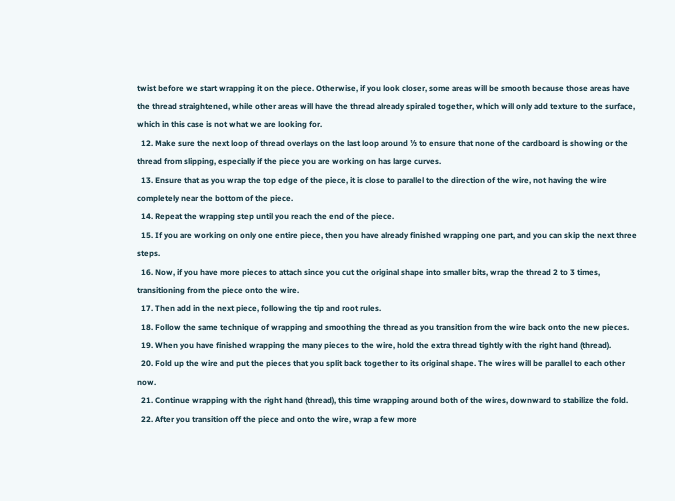twist before we start wrapping it on the piece. Otherwise, if you look closer, some areas will be smooth because those areas have the thread straightened, while other areas will have the thread already spiraled together, which will only add texture to the surface, which in this case is not what we are looking for.
  12. Make sure the next loop of thread overlays on the last loop around ⅓ to ensure that none of the cardboard is showing or the thread from slipping, especially if the piece you are working on has large curves.
  13. Ensure that as you wrap the top edge of the piece, it is close to parallel to the direction of the wire, not having the wire completely near the bottom of the piece.
  14. Repeat the wrapping step until you reach the end of the piece.
  15. If you are working on only one entire piece, then you have already finished wrapping one part, and you can skip the next three steps.
  16. Now, if you have more pieces to attach since you cut the original shape into smaller bits, wrap the thread 2 to 3 times, transitioning from the piece onto the wire.
  17. Then add in the next piece, following the tip and root rules.
  18. Follow the same technique of wrapping and smoothing the thread as you transition from the wire back onto the new pieces.
  19. When you have finished wrapping the many pieces to the wire, hold the extra thread tightly with the right hand (thread).
  20. Fold up the wire and put the pieces that you split back together to its original shape. The wires will be parallel to each other now.
  21. Continue wrapping with the right hand (thread), this time wrapping around both of the wires, downward to stabilize the fold.
  22. After you transition off the piece and onto the wire, wrap a few more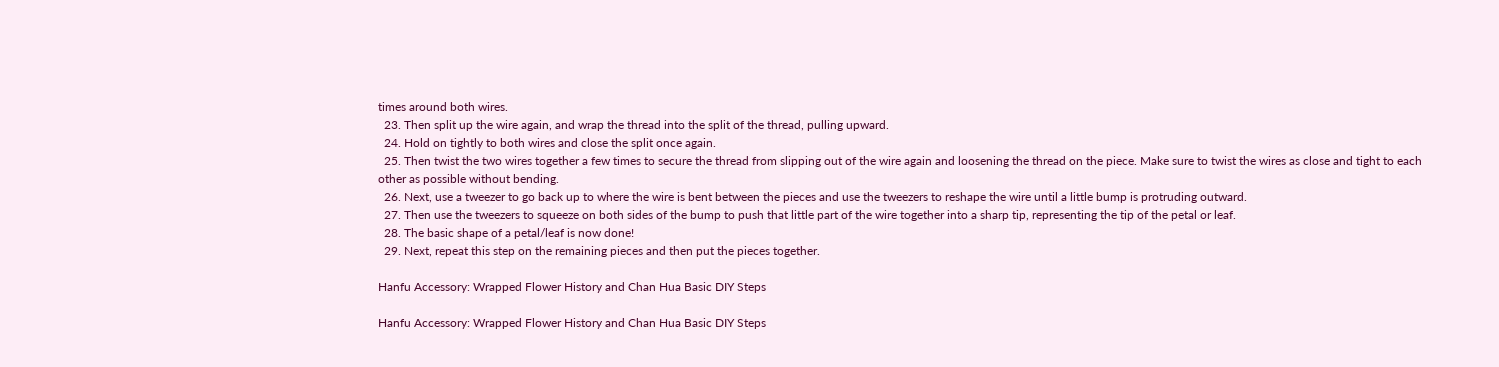times around both wires.
  23. Then split up the wire again, and wrap the thread into the split of the thread, pulling upward.
  24. Hold on tightly to both wires and close the split once again.
  25. Then twist the two wires together a few times to secure the thread from slipping out of the wire again and loosening the thread on the piece. Make sure to twist the wires as close and tight to each other as possible without bending.
  26. Next, use a tweezer to go back up to where the wire is bent between the pieces and use the tweezers to reshape the wire until a little bump is protruding outward.
  27. Then use the tweezers to squeeze on both sides of the bump to push that little part of the wire together into a sharp tip, representing the tip of the petal or leaf.
  28. The basic shape of a petal/leaf is now done!
  29. Next, repeat this step on the remaining pieces and then put the pieces together.

Hanfu Accessory: Wrapped Flower History and Chan Hua Basic DIY Steps

Hanfu Accessory: Wrapped Flower History and Chan Hua Basic DIY Steps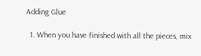Adding Glue

  1. When you have finished with all the pieces, mix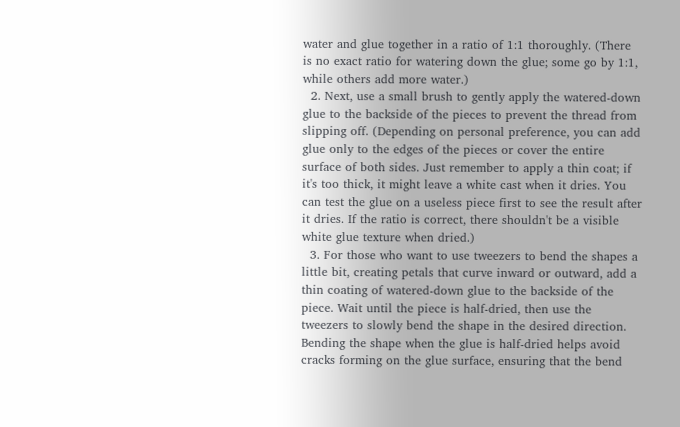water and glue together in a ratio of 1:1 thoroughly. (There is no exact ratio for watering down the glue; some go by 1:1, while others add more water.)
  2. Next, use a small brush to gently apply the watered-down glue to the backside of the pieces to prevent the thread from slipping off. (Depending on personal preference, you can add glue only to the edges of the pieces or cover the entire surface of both sides. Just remember to apply a thin coat; if it's too thick, it might leave a white cast when it dries. You can test the glue on a useless piece first to see the result after it dries. If the ratio is correct, there shouldn't be a visible white glue texture when dried.)
  3. For those who want to use tweezers to bend the shapes a little bit, creating petals that curve inward or outward, add a thin coating of watered-down glue to the backside of the piece. Wait until the piece is half-dried, then use the tweezers to slowly bend the shape in the desired direction. Bending the shape when the glue is half-dried helps avoid cracks forming on the glue surface, ensuring that the bend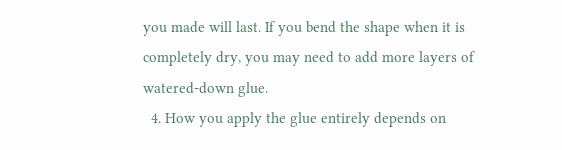you made will last. If you bend the shape when it is completely dry, you may need to add more layers of watered-down glue.
  4. How you apply the glue entirely depends on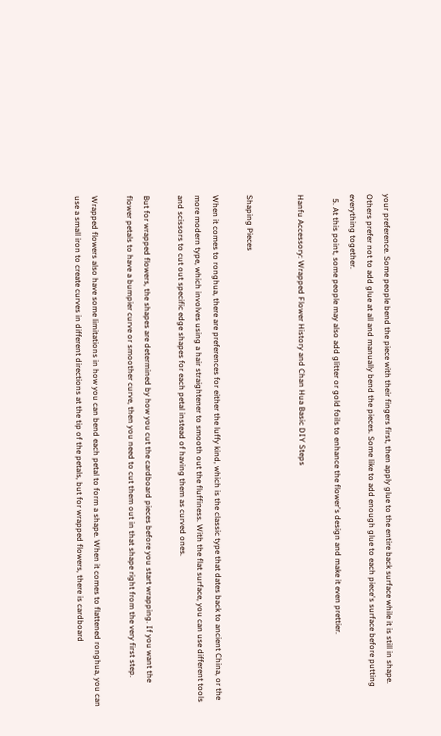your preference. Some people bend the piece with their fingers first, then apply glue to the entire back surface while it is still in shape. Others prefer not to add glue at all and manually bend the pieces. Some like to add enough glue to each piece's surface before putting everything together.
  5. At this point, some people may also add glitter or gold foils to enhance the flower's design and make it even prettier.

Hanfu Accessory: Wrapped Flower History and Chan Hua Basic DIY Steps


Shaping Pieces

When it comes to ronghua, there are preferences for either the luffy kind, which is the classic type that dates back to ancient China, or the more modern type, which involves using a hair straightener to smooth out the fluffiness. With the flat surface, you can use different tools and scissors to cut out specific edge shapes for each petal instead of having them as curved ones.

But for wrapped flowers, the shapes are determined by how you cut the cardboard pieces before you start wrapping. If you want the flower petals to have a bumpier curve or smoother curve, then you need to cut them out in that shape right from the very first step.

Wrapped flowers also have some limitations in how you can bend each petal to form a shape. When it comes to flattened ronghua, you can use a small iron to create curves in different directions at the tip of the petals, but for wrapped flowers, there is cardboard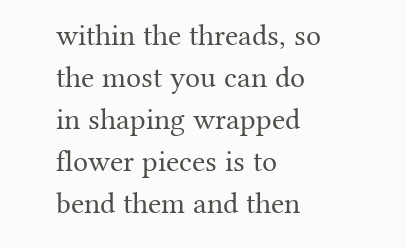within the threads, so the most you can do in shaping wrapped flower pieces is to bend them and then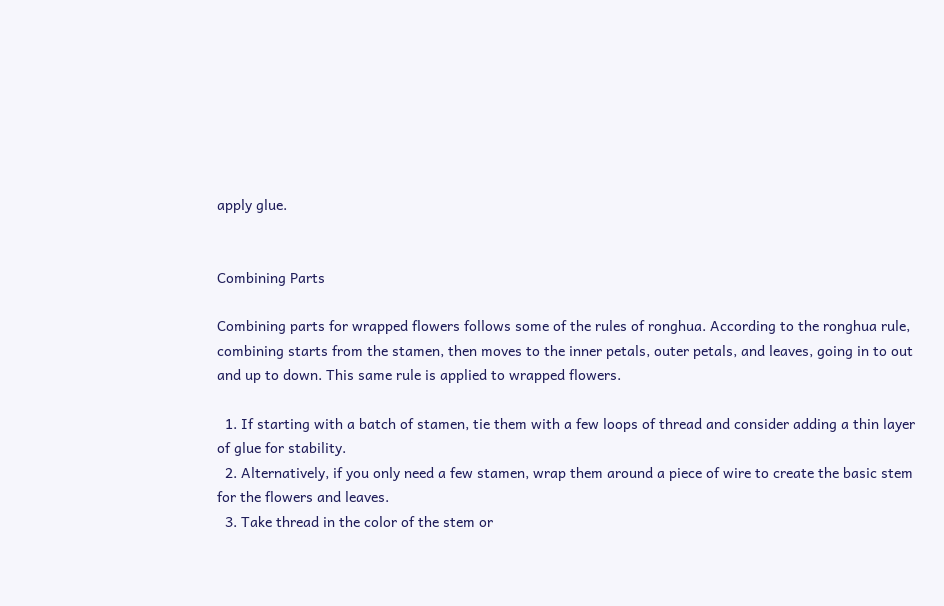apply glue.


Combining Parts

Combining parts for wrapped flowers follows some of the rules of ronghua. According to the ronghua rule, combining starts from the stamen, then moves to the inner petals, outer petals, and leaves, going in to out and up to down. This same rule is applied to wrapped flowers.

  1. If starting with a batch of stamen, tie them with a few loops of thread and consider adding a thin layer of glue for stability.
  2. Alternatively, if you only need a few stamen, wrap them around a piece of wire to create the basic stem for the flowers and leaves.
  3. Take thread in the color of the stem or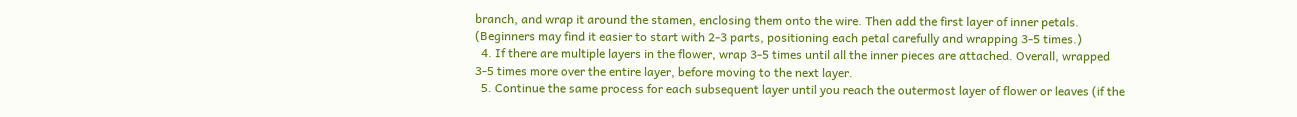branch, and wrap it around the stamen, enclosing them onto the wire. Then add the first layer of inner petals. (Beginners may find it easier to start with 2-3 parts, positioning each petal carefully and wrapping 3-5 times.)
  4. If there are multiple layers in the flower, wrap 3-5 times until all the inner pieces are attached. Overall, wrapped 3-5 times more over the entire layer, before moving to the next layer.
  5. Continue the same process for each subsequent layer until you reach the outermost layer of flower or leaves (if the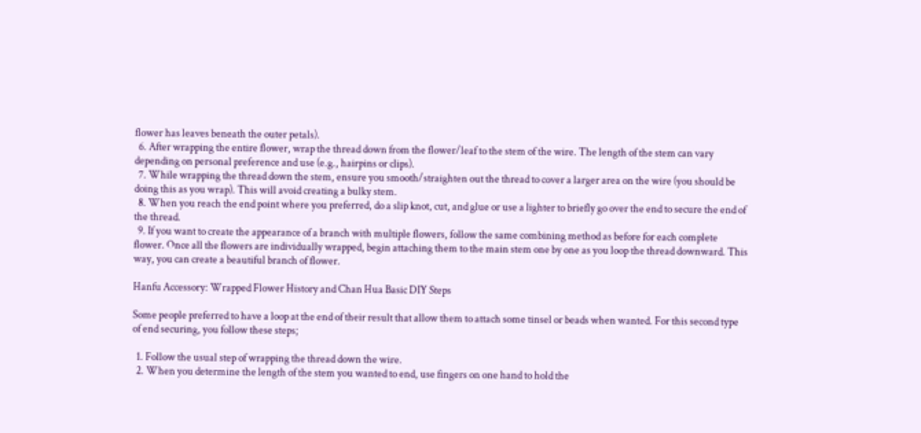flower has leaves beneath the outer petals).
  6. After wrapping the entire flower, wrap the thread down from the flower/leaf to the stem of the wire. The length of the stem can vary depending on personal preference and use (e.g., hairpins or clips).
  7. While wrapping the thread down the stem, ensure you smooth/straighten out the thread to cover a larger area on the wire (you should be doing this as you wrap). This will avoid creating a bulky stem.
  8. When you reach the end point where you preferred, do a slip knot, cut, and glue or use a lighter to briefly go over the end to secure the end of the thread.
  9. If you want to create the appearance of a branch with multiple flowers, follow the same combining method as before for each complete flower. Once all the flowers are individually wrapped, begin attaching them to the main stem one by one as you loop the thread downward. This way, you can create a beautiful branch of flower.

Hanfu Accessory: Wrapped Flower History and Chan Hua Basic DIY Steps

Some people preferred to have a loop at the end of their result that allow them to attach some tinsel or beads when wanted. For this second type of end securing, you follow these steps;

  1. Follow the usual step of wrapping the thread down the wire.
  2. When you determine the length of the stem you wanted to end, use fingers on one hand to hold the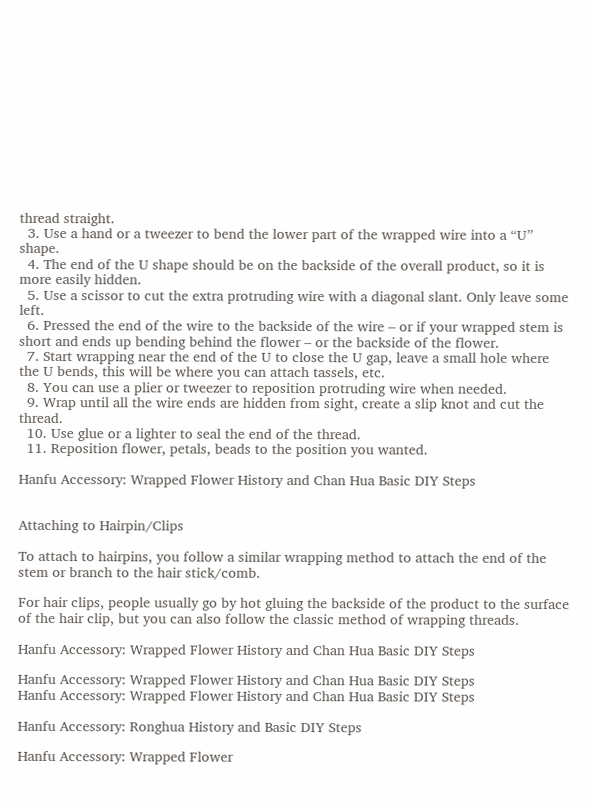thread straight.
  3. Use a hand or a tweezer to bend the lower part of the wrapped wire into a “U” shape.
  4. The end of the U shape should be on the backside of the overall product, so it is more easily hidden.
  5. Use a scissor to cut the extra protruding wire with a diagonal slant. Only leave some left.
  6. Pressed the end of the wire to the backside of the wire – or if your wrapped stem is short and ends up bending behind the flower – or the backside of the flower.
  7. Start wrapping near the end of the U to close the U gap, leave a small hole where the U bends, this will be where you can attach tassels, etc.
  8. You can use a plier or tweezer to reposition protruding wire when needed.
  9. Wrap until all the wire ends are hidden from sight, create a slip knot and cut the thread.
  10. Use glue or a lighter to seal the end of the thread.
  11. Reposition flower, petals, beads to the position you wanted.

Hanfu Accessory: Wrapped Flower History and Chan Hua Basic DIY Steps


Attaching to Hairpin/Clips

To attach to hairpins, you follow a similar wrapping method to attach the end of the stem or branch to the hair stick/comb.

For hair clips, people usually go by hot gluing the backside of the product to the surface of the hair clip, but you can also follow the classic method of wrapping threads.

Hanfu Accessory: Wrapped Flower History and Chan Hua Basic DIY Steps

Hanfu Accessory: Wrapped Flower History and Chan Hua Basic DIY Steps
Hanfu Accessory: Wrapped Flower History and Chan Hua Basic DIY Steps

Hanfu Accessory: Ronghua History and Basic DIY Steps

Hanfu Accessory: Wrapped Flower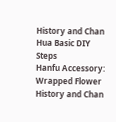History and Chan Hua Basic DIY Steps
Hanfu Accessory: Wrapped Flower History and Chan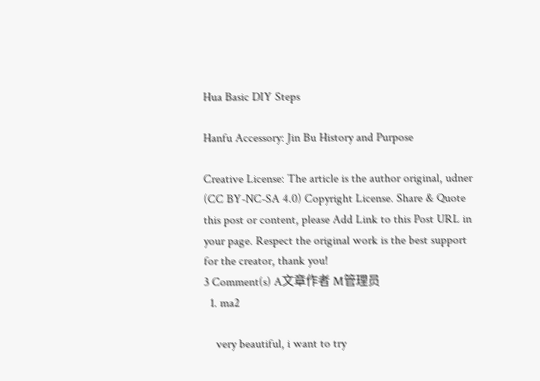Hua Basic DIY Steps

Hanfu Accessory: Jin Bu History and Purpose

Creative License: The article is the author original, udner (CC BY-NC-SA 4.0) Copyright License. Share & Quote this post or content, please Add Link to this Post URL in your page. Respect the original work is the best support for the creator, thank you!
3 Comment(s) A文章作者 M管理员
  1. ma2

    very beautiful, i want to try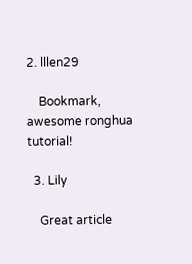2. lllen29

    Bookmark, awesome ronghua tutorial!

  3. Lily

    Great article